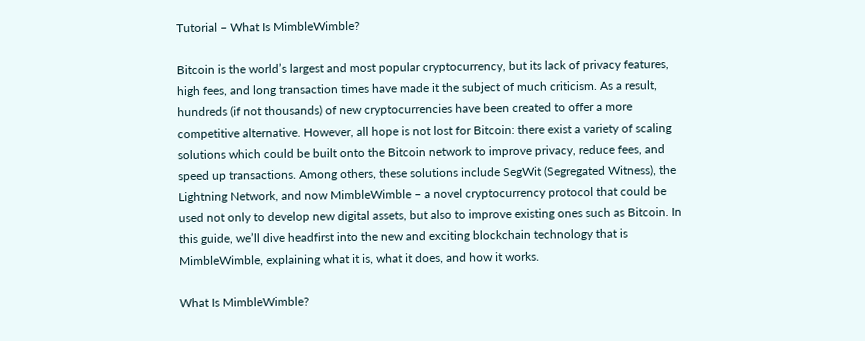Tutorial – What Is MimbleWimble?

Bitcoin is the world’s largest and most popular cryptocurrency, but its lack of privacy features, high fees, and long transaction times have made it the subject of much criticism. As a result, hundreds (if not thousands) of new cryptocurrencies have been created to offer a more competitive alternative. However, all hope is not lost for Bitcoin: there exist a variety of scaling solutions which could be built onto the Bitcoin network to improve privacy, reduce fees, and speed up transactions. Among others, these solutions include SegWit (Segregated Witness), the Lightning Network, and now MimbleWimble – a novel cryptocurrency protocol that could be used not only to develop new digital assets, but also to improve existing ones such as Bitcoin. In this guide, we’ll dive headfirst into the new and exciting blockchain technology that is MimbleWimble, explaining what it is, what it does, and how it works.

What Is MimbleWimble?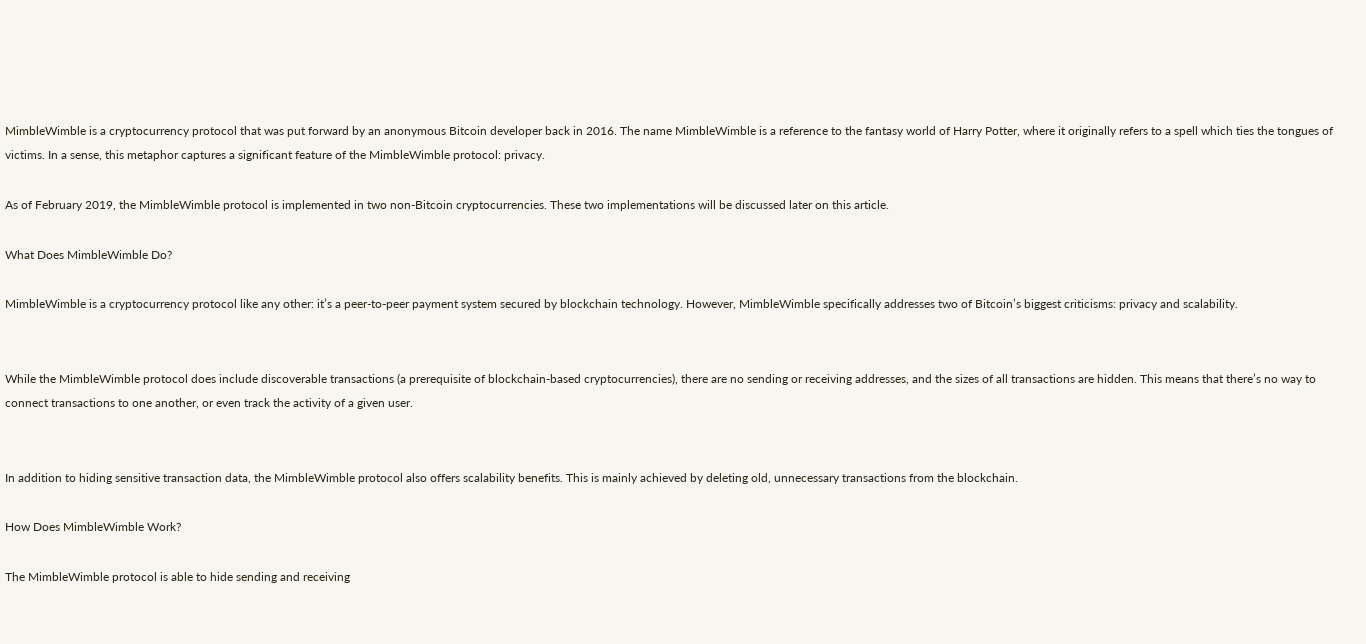MimbleWimble is a cryptocurrency protocol that was put forward by an anonymous Bitcoin developer back in 2016. The name MimbleWimble is a reference to the fantasy world of Harry Potter, where it originally refers to a spell which ties the tongues of victims. In a sense, this metaphor captures a significant feature of the MimbleWimble protocol: privacy.

As of February 2019, the MimbleWimble protocol is implemented in two non-Bitcoin cryptocurrencies. These two implementations will be discussed later on this article.

What Does MimbleWimble Do?

MimbleWimble is a cryptocurrency protocol like any other: it’s a peer-to-peer payment system secured by blockchain technology. However, MimbleWimble specifically addresses two of Bitcoin’s biggest criticisms: privacy and scalability.


While the MimbleWimble protocol does include discoverable transactions (a prerequisite of blockchain-based cryptocurrencies), there are no sending or receiving addresses, and the sizes of all transactions are hidden. This means that there’s no way to connect transactions to one another, or even track the activity of a given user.


In addition to hiding sensitive transaction data, the MimbleWimble protocol also offers scalability benefits. This is mainly achieved by deleting old, unnecessary transactions from the blockchain.

How Does MimbleWimble Work?

The MimbleWimble protocol is able to hide sending and receiving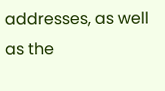addresses, as well as the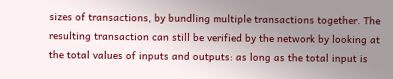sizes of transactions, by bundling multiple transactions together. The resulting transaction can still be verified by the network by looking at the total values of inputs and outputs: as long as the total input is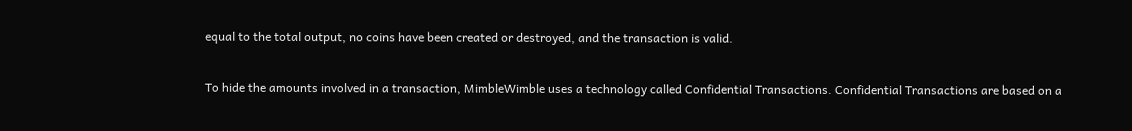equal to the total output, no coins have been created or destroyed, and the transaction is valid.

To hide the amounts involved in a transaction, MimbleWimble uses a technology called Confidential Transactions. Confidential Transactions are based on a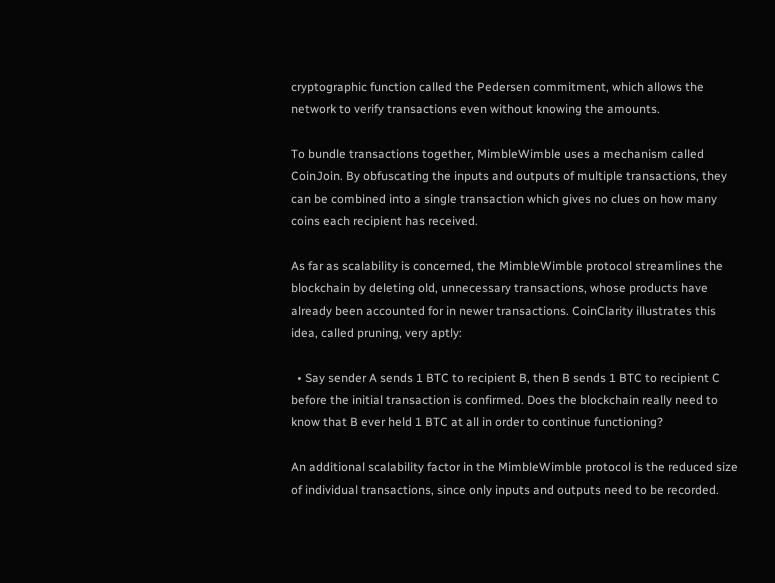cryptographic function called the Pedersen commitment, which allows the network to verify transactions even without knowing the amounts.

To bundle transactions together, MimbleWimble uses a mechanism called CoinJoin. By obfuscating the inputs and outputs of multiple transactions, they can be combined into a single transaction which gives no clues on how many coins each recipient has received.

As far as scalability is concerned, the MimbleWimble protocol streamlines the blockchain by deleting old, unnecessary transactions, whose products have already been accounted for in newer transactions. CoinClarity illustrates this idea, called pruning, very aptly:

  • Say sender A sends 1 BTC to recipient B, then B sends 1 BTC to recipient C before the initial transaction is confirmed. Does the blockchain really need to know that B ever held 1 BTC at all in order to continue functioning?

An additional scalability factor in the MimbleWimble protocol is the reduced size of individual transactions, since only inputs and outputs need to be recorded.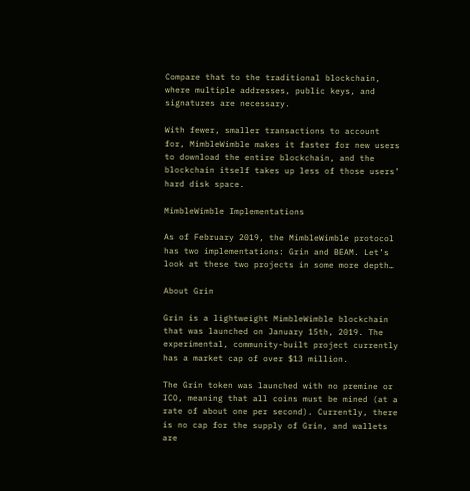Compare that to the traditional blockchain, where multiple addresses, public keys, and signatures are necessary.

With fewer, smaller transactions to account for, MimbleWimble makes it faster for new users to download the entire blockchain, and the blockchain itself takes up less of those users’ hard disk space.

MimbleWimble Implementations

As of February 2019, the MimbleWimble protocol has two implementations: Grin and BEAM. Let’s look at these two projects in some more depth…

About Grin

Grin is a lightweight MimbleWimble blockchain that was launched on January 15th, 2019. The experimental, community-built project currently has a market cap of over $13 million.

The Grin token was launched with no premine or ICO, meaning that all coins must be mined (at a rate of about one per second). Currently, there is no cap for the supply of Grin, and wallets are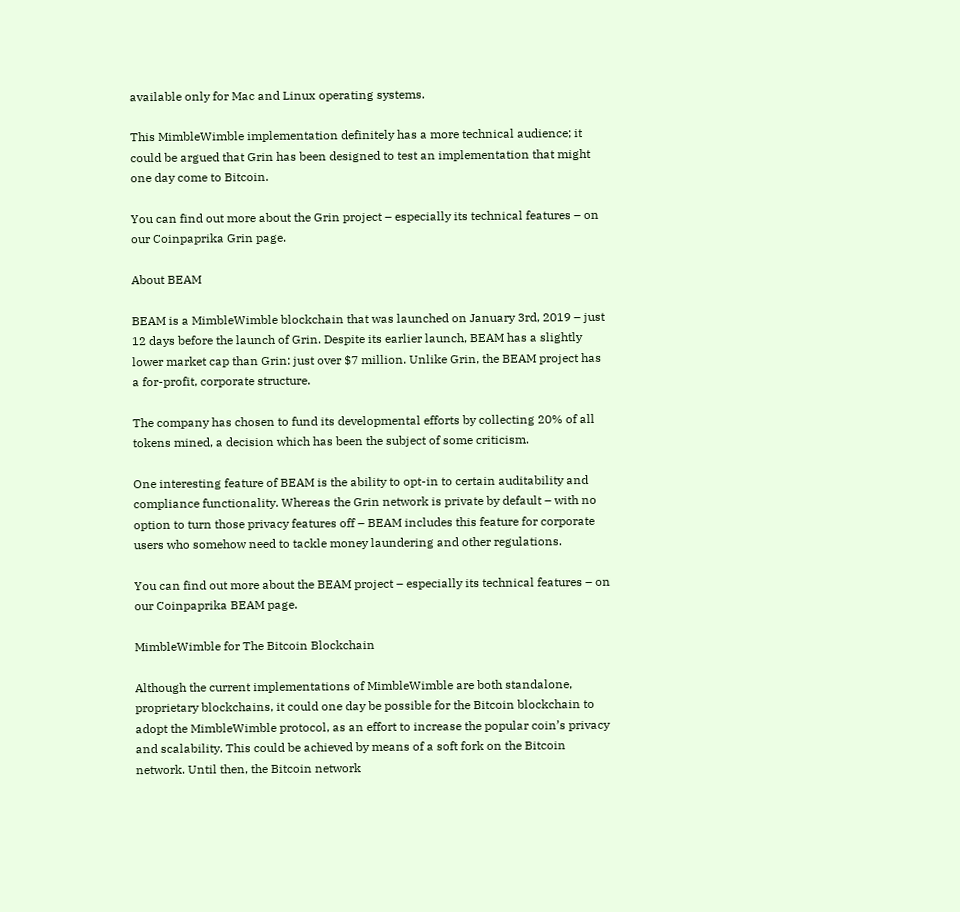available only for Mac and Linux operating systems.

This MimbleWimble implementation definitely has a more technical audience; it could be argued that Grin has been designed to test an implementation that might one day come to Bitcoin.

You can find out more about the Grin project – especially its technical features – on our Coinpaprika Grin page.

About BEAM

BEAM is a MimbleWimble blockchain that was launched on January 3rd, 2019 – just 12 days before the launch of Grin. Despite its earlier launch, BEAM has a slightly lower market cap than Grin: just over $7 million. Unlike Grin, the BEAM project has a for-profit, corporate structure.

The company has chosen to fund its developmental efforts by collecting 20% of all tokens mined, a decision which has been the subject of some criticism.

One interesting feature of BEAM is the ability to opt-in to certain auditability and compliance functionality. Whereas the Grin network is private by default – with no option to turn those privacy features off – BEAM includes this feature for corporate users who somehow need to tackle money laundering and other regulations.

You can find out more about the BEAM project – especially its technical features – on our Coinpaprika BEAM page.

MimbleWimble for The Bitcoin Blockchain

Although the current implementations of MimbleWimble are both standalone, proprietary blockchains, it could one day be possible for the Bitcoin blockchain to adopt the MimbleWimble protocol, as an effort to increase the popular coin’s privacy and scalability. This could be achieved by means of a soft fork on the Bitcoin network. Until then, the Bitcoin network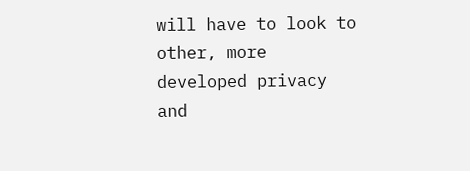will have to look to other, more developed privacy and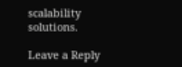scalability solutions.

Leave a Reply